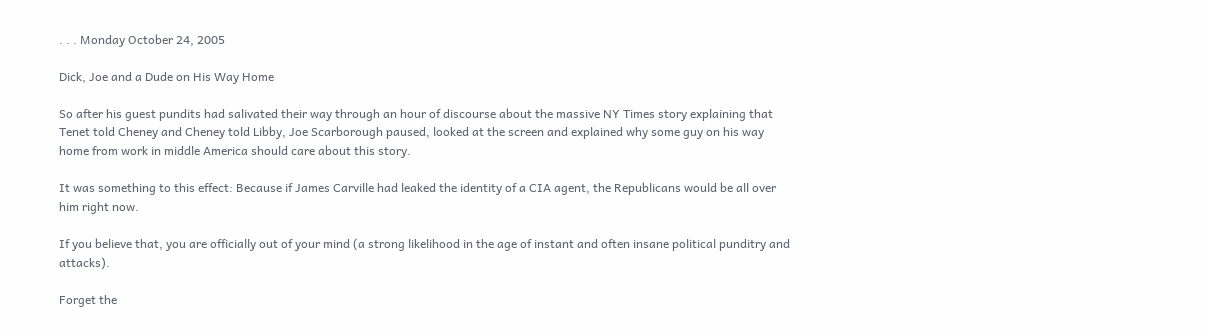. . . Monday October 24, 2005

Dick, Joe and a Dude on His Way Home

So after his guest pundits had salivated their way through an hour of discourse about the massive NY Times story explaining that Tenet told Cheney and Cheney told Libby, Joe Scarborough paused, looked at the screen and explained why some guy on his way home from work in middle America should care about this story.

It was something to this effect: Because if James Carville had leaked the identity of a CIA agent, the Republicans would be all over him right now.

If you believe that, you are officially out of your mind (a strong likelihood in the age of instant and often insane political punditry and attacks).

Forget the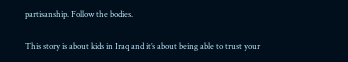partisanship. Follow the bodies.

This story is about kids in Iraq and it’s about being able to trust your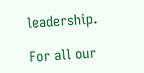leadership.

For all our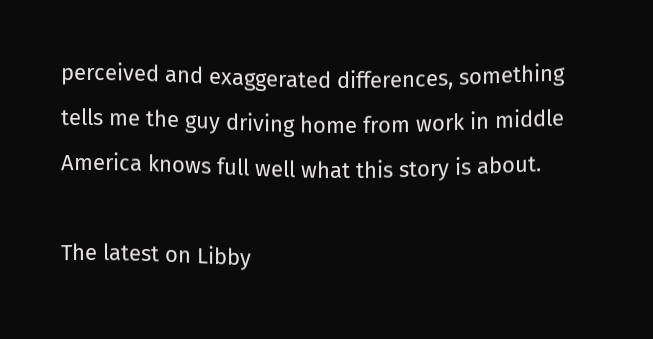perceived and exaggerated differences, something tells me the guy driving home from work in middle America knows full well what this story is about.

The latest on Libby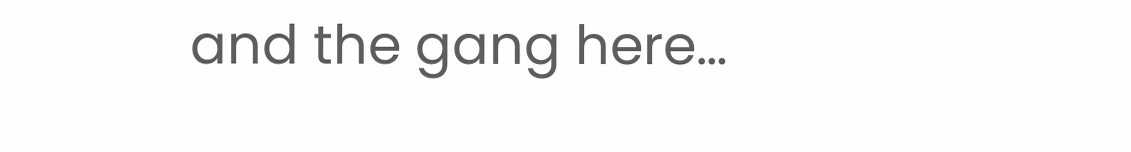and the gang here…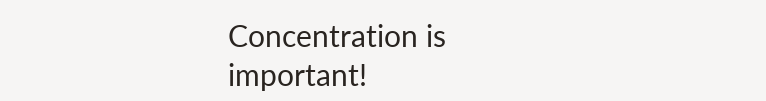Concentration is important!